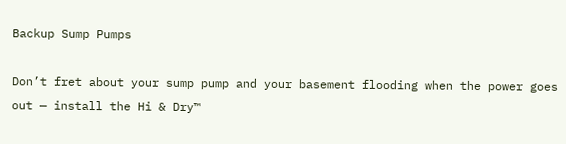Backup Sump Pumps

Don’t fret about your sump pump and your basement flooding when the power goes out — install the Hi & Dry™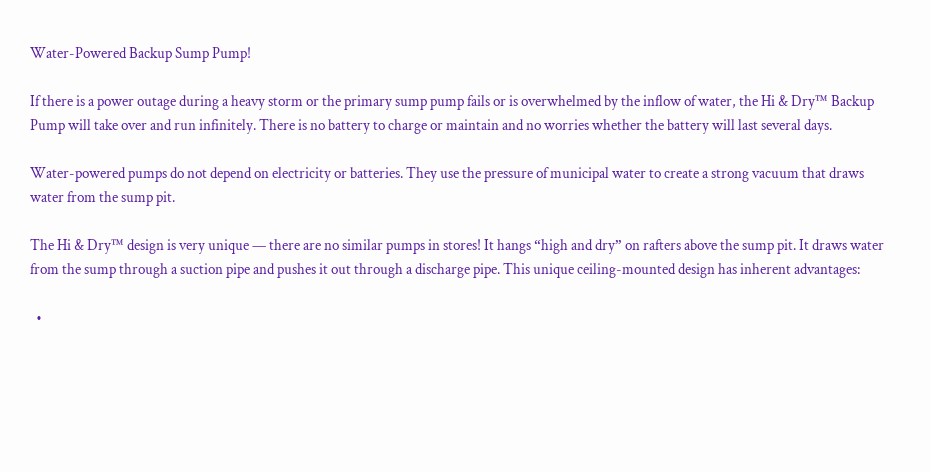Water-Powered Backup Sump Pump!

If there is a power outage during a heavy storm or the primary sump pump fails or is overwhelmed by the inflow of water, the Hi & Dry™ Backup Pump will take over and run infinitely. There is no battery to charge or maintain and no worries whether the battery will last several days.

Water-powered pumps do not depend on electricity or batteries. They use the pressure of municipal water to create a strong vacuum that draws water from the sump pit.

The Hi & Dry™ design is very unique — there are no similar pumps in stores! It hangs “high and dry” on rafters above the sump pit. It draws water from the sump through a suction pipe and pushes it out through a discharge pipe. This unique ceiling-mounted design has inherent advantages:

  •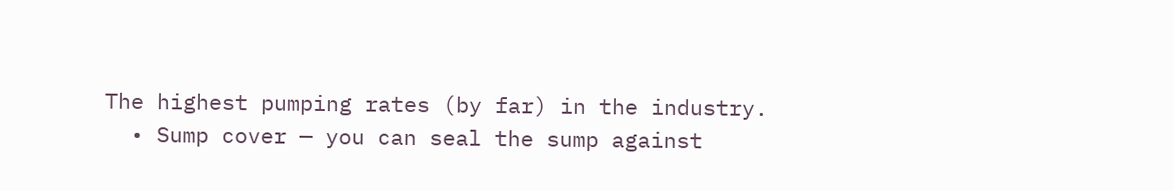The highest pumping rates (by far) in the industry.
  • Sump cover — you can seal the sump against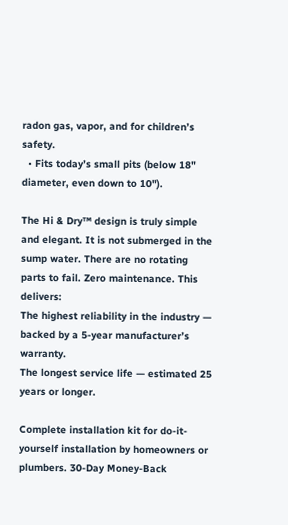radon gas, vapor, and for children’s safety.
  • Fits today’s small pits (below 18" diameter, even down to 10").

The Hi & Dry™ design is truly simple and elegant. It is not submerged in the sump water. There are no rotating parts to fail. Zero maintenance. This delivers:
The highest reliability in the industry — backed by a 5-year manufacturer’s warranty.
The longest service life — estimated 25 years or longer.

Complete installation kit for do-it-yourself installation by homeowners or plumbers. 30-Day Money-Back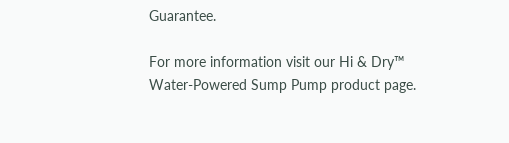Guarantee.

For more information visit our Hi & Dry™ Water-Powered Sump Pump product page.